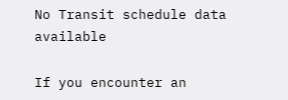No Transit schedule data available

If you encounter an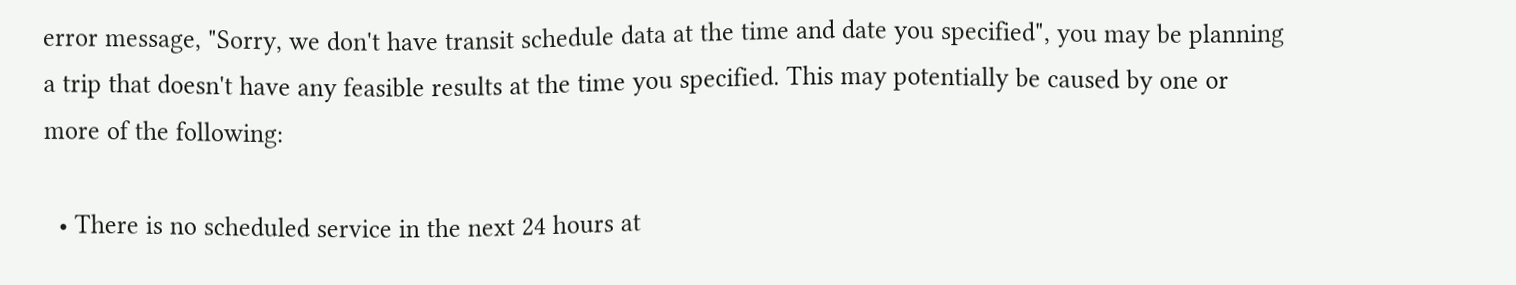error message, "Sorry, we don't have transit schedule data at the time and date you specified", you may be planning a trip that doesn't have any feasible results at the time you specified. This may potentially be caused by one or more of the following:

  • There is no scheduled service in the next 24 hours at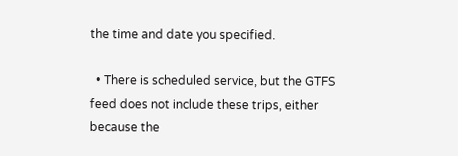the time and date you specified.

  • There is scheduled service, but the GTFS feed does not include these trips, either because the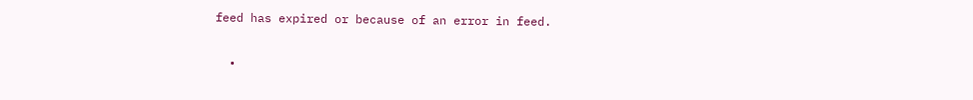feed has expired or because of an error in feed.

  •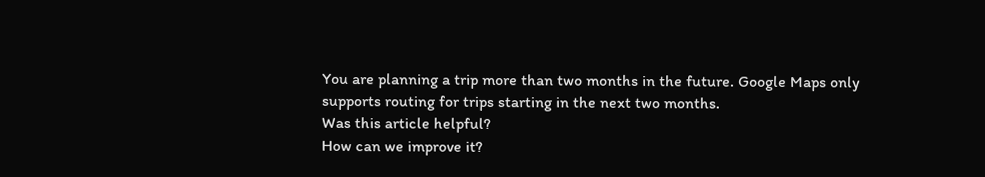You are planning a trip more than two months in the future. Google Maps only supports routing for trips starting in the next two months.
Was this article helpful?
How can we improve it?